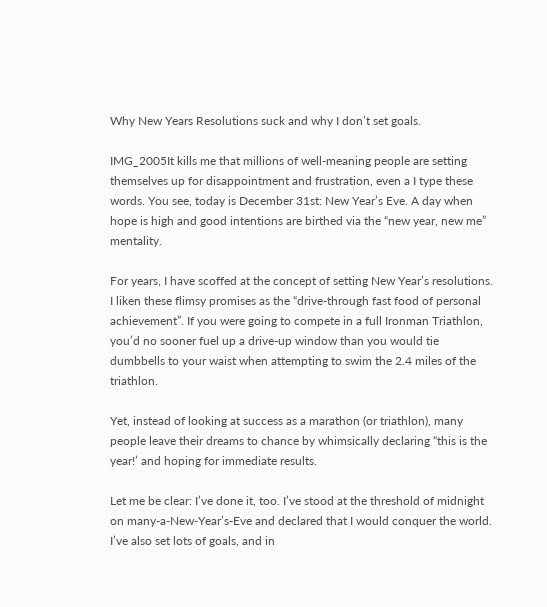Why New Years Resolutions suck and why I don’t set goals.

IMG_2005It kills me that millions of well-meaning people are setting themselves up for disappointment and frustration, even a I type these words. You see, today is December 31st: New Year’s Eve. A day when hope is high and good intentions are birthed via the “new year, new me” mentality.

For years, I have scoffed at the concept of setting New Year’s resolutions. I liken these flimsy promises as the “drive-through fast food of personal achievement”. If you were going to compete in a full Ironman Triathlon, you’d no sooner fuel up a drive-up window than you would tie dumbbells to your waist when attempting to swim the 2.4 miles of the triathlon.

Yet, instead of looking at success as a marathon (or triathlon), many people leave their dreams to chance by whimsically declaring “this is the year!’ and hoping for immediate results.

Let me be clear: I’ve done it, too. I’ve stood at the threshold of midnight on many-a-New-Year’s-Eve and declared that I would conquer the world. I’ve also set lots of goals, and in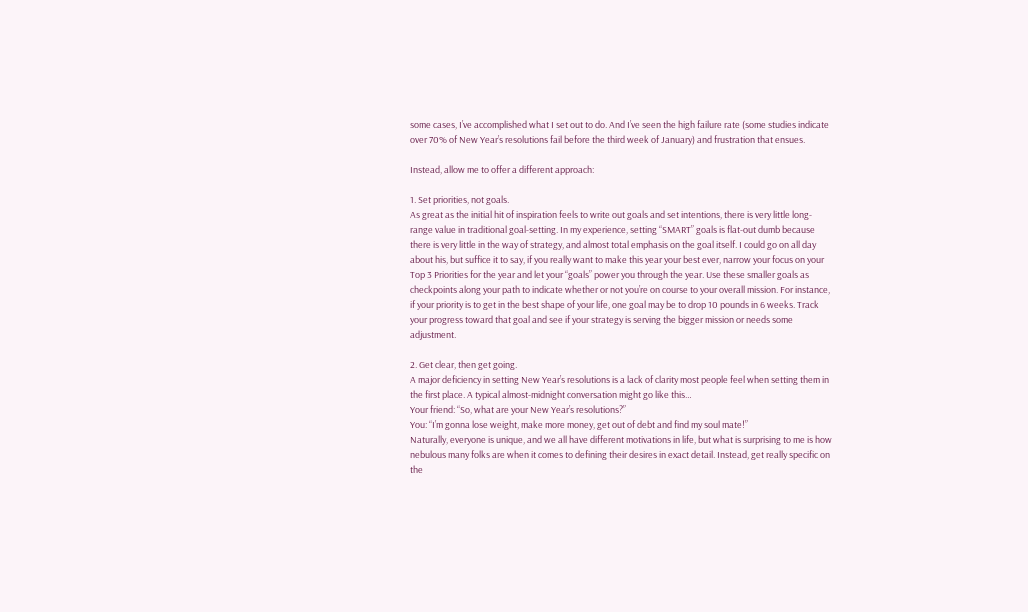some cases, I’ve accomplished what I set out to do. And I’ve seen the high failure rate (some studies indicate over 70% of New Year’s resolutions fail before the third week of January) and frustration that ensues.

Instead, allow me to offer a different approach:

1. Set priorities, not goals.
As great as the initial hit of inspiration feels to write out goals and set intentions, there is very little long-range value in traditional goal-setting. In my experience, setting “SMART” goals is flat-out dumb because there is very little in the way of strategy, and almost total emphasis on the goal itself. I could go on all day about his, but suffice it to say, if you really want to make this year your best ever, narrow your focus on your Top 3 Priorities for the year and let your “goals” power you through the year. Use these smaller goals as checkpoints along your path to indicate whether or not you’re on course to your overall mission. For instance, if your priority is to get in the best shape of your life, one goal may be to drop 10 pounds in 6 weeks. Track your progress toward that goal and see if your strategy is serving the bigger mission or needs some adjustment.

2. Get clear, then get going.
A major deficiency in setting New Year’s resolutions is a lack of clarity most people feel when setting them in the first place. A typical almost-midnight conversation might go like this…
Your friend: “So, what are your New Year’s resolutions?”
You: “I’m gonna lose weight, make more money, get out of debt and find my soul mate!”
Naturally, everyone is unique, and we all have different motivations in life, but what is surprising to me is how nebulous many folks are when it comes to defining their desires in exact detail. Instead, get really specific on the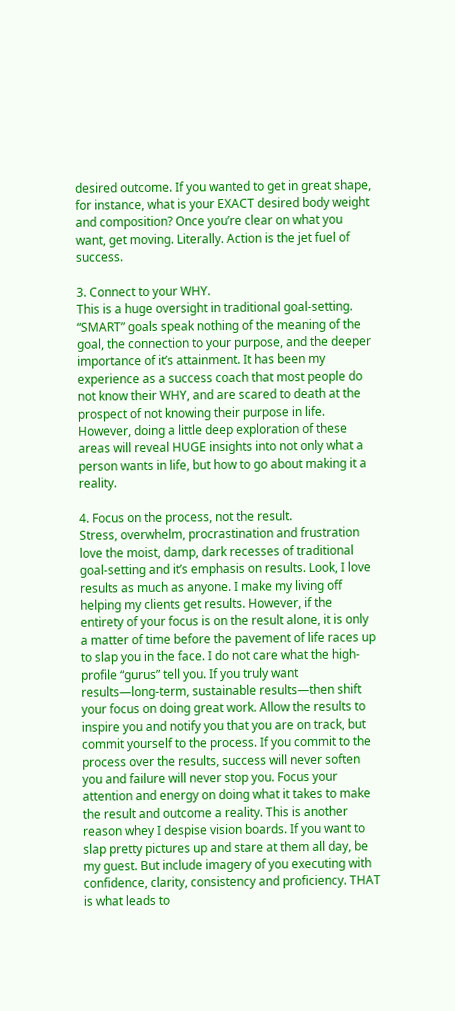desired outcome. If you wanted to get in great shape, for instance, what is your EXACT desired body weight and composition? Once you’re clear on what you want, get moving. Literally. Action is the jet fuel of success.

3. Connect to your WHY.
This is a huge oversight in traditional goal-setting. “SMART” goals speak nothing of the meaning of the goal, the connection to your purpose, and the deeper importance of it’s attainment. It has been my experience as a success coach that most people do not know their WHY, and are scared to death at the prospect of not knowing their purpose in life. However, doing a little deep exploration of these areas will reveal HUGE insights into not only what a person wants in life, but how to go about making it a reality.

4. Focus on the process, not the result.
Stress, overwhelm, procrastination and frustration love the moist, damp, dark recesses of traditional goal-setting and it’s emphasis on results. Look, I love results as much as anyone. I make my living off helping my clients get results. However, if the entirety of your focus is on the result alone, it is only a matter of time before the pavement of life races up to slap you in the face. I do not care what the high-profile “gurus” tell you. If you truly want results—long-term, sustainable results—then shift your focus on doing great work. Allow the results to inspire you and notify you that you are on track, but commit yourself to the process. If you commit to the process over the results, success will never soften you and failure will never stop you. Focus your attention and energy on doing what it takes to make the result and outcome a reality. This is another reason whey I despise vision boards. If you want to slap pretty pictures up and stare at them all day, be my guest. But include imagery of you executing with confidence, clarity, consistency and proficiency. THAT is what leads to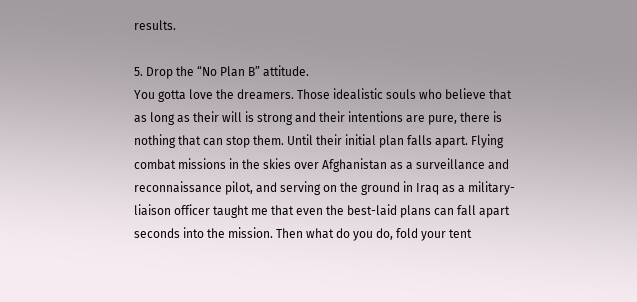results.

5. Drop the “No Plan B” attitude.
You gotta love the dreamers. Those idealistic souls who believe that as long as their will is strong and their intentions are pure, there is nothing that can stop them. Until their initial plan falls apart. Flying combat missions in the skies over Afghanistan as a surveillance and reconnaissance pilot, and serving on the ground in Iraq as a military-liaison officer taught me that even the best-laid plans can fall apart seconds into the mission. Then what do you do, fold your tent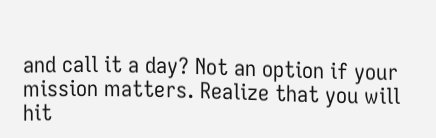and call it a day? Not an option if your mission matters. Realize that you will hit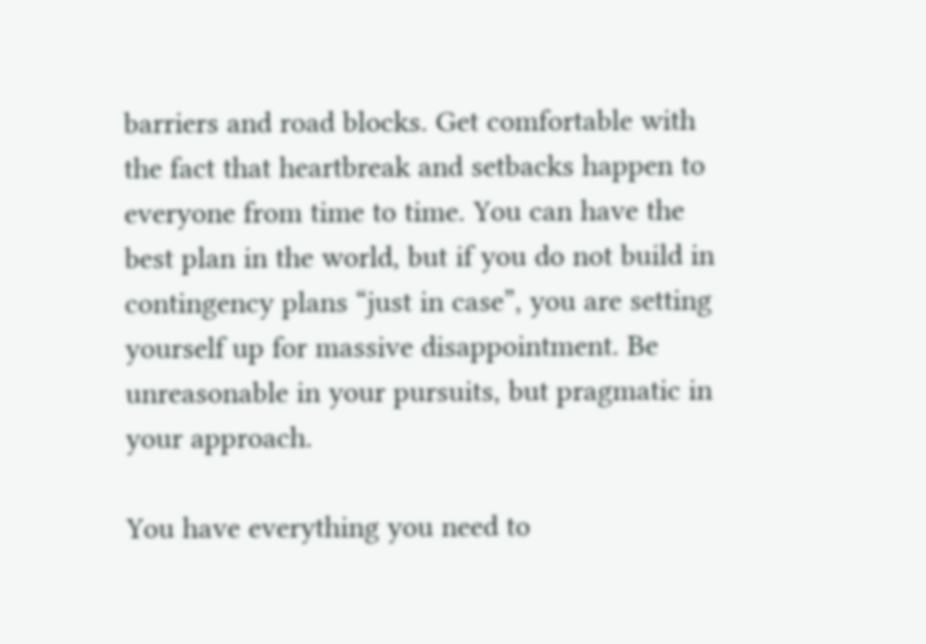barriers and road blocks. Get comfortable with the fact that heartbreak and setbacks happen to everyone from time to time. You can have the best plan in the world, but if you do not build in contingency plans “just in case”, you are setting yourself up for massive disappointment. Be unreasonable in your pursuits, but pragmatic in your approach.

You have everything you need to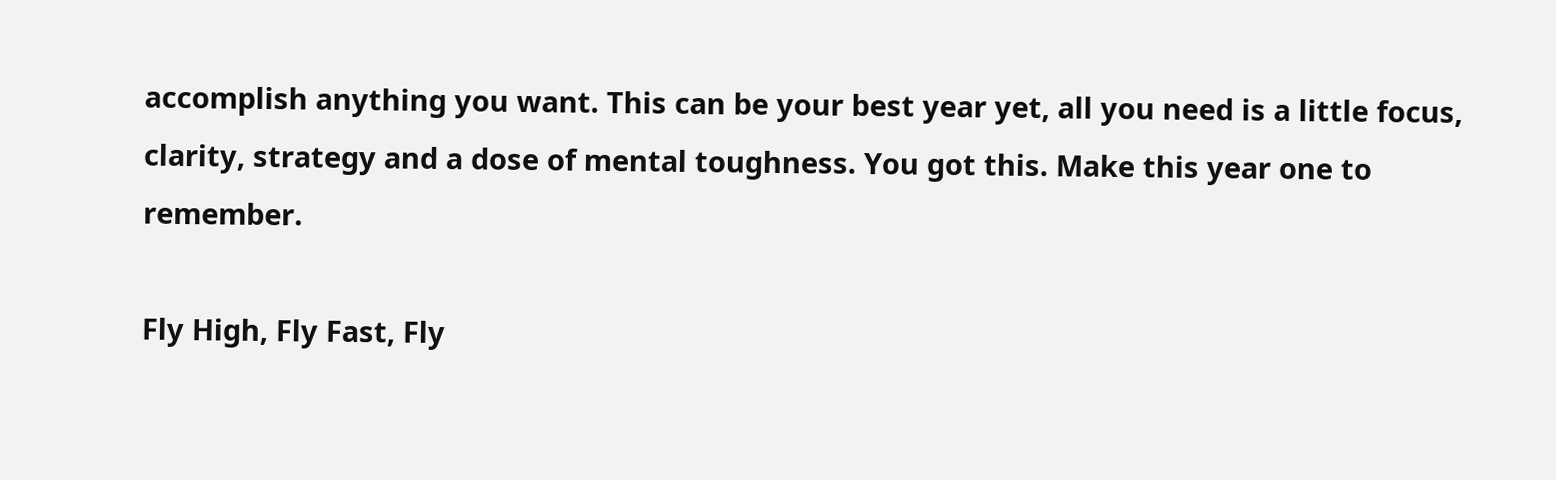accomplish anything you want. This can be your best year yet, all you need is a little focus, clarity, strategy and a dose of mental toughness. You got this. Make this year one to remember.

Fly High, Fly Fast, Fly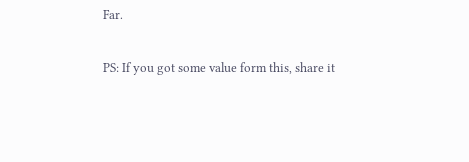Far.

PS: If you got some value form this, share it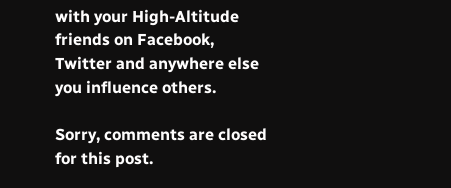with your High-Altitude friends on Facebook, Twitter and anywhere else you influence others.

Sorry, comments are closed for this post.